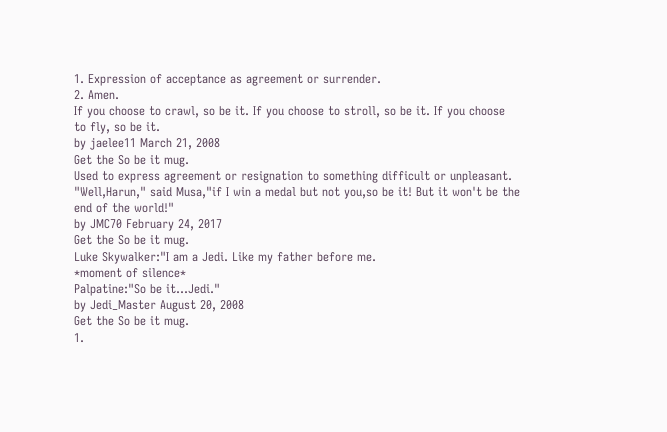1. Expression of acceptance as agreement or surrender.
2. Amen.
If you choose to crawl, so be it. If you choose to stroll, so be it. If you choose to fly, so be it.
by jaelee11 March 21, 2008
Get the So be it mug.
Used to express agreement or resignation to something difficult or unpleasant.
"Well,Harun," said Musa,"if I win a medal but not you,so be it! But it won't be the end of the world!"
by JMC70 February 24, 2017
Get the So be it mug.
Luke Skywalker:"I am a Jedi. Like my father before me.
*moment of silence*
Palpatine:"So be it...Jedi."
by Jedi_Master August 20, 2008
Get the So be it mug.
1.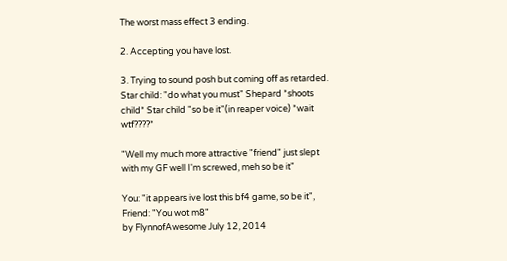The worst mass effect 3 ending.

2. Accepting you have lost.

3. Trying to sound posh but coming off as retarded.
Star child: "do what you must" Shepard *shoots child* Star child "so be it"(in reaper voice) *wait wtf????*

"Well my much more attractive "friend" just slept with my GF well I'm screwed, meh so be it"

You: "it appears ive lost this bf4 game, so be it", Friend: "You wot m8"
by FlynnofAwesome July 12, 2014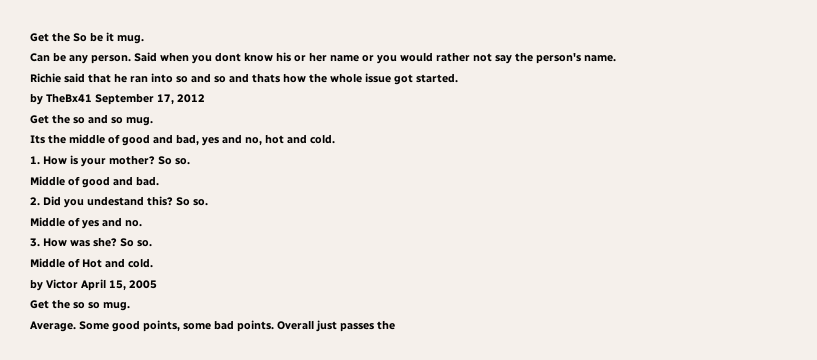Get the So be it mug.
Can be any person. Said when you dont know his or her name or you would rather not say the person's name.
Richie said that he ran into so and so and thats how the whole issue got started.
by TheBx41 September 17, 2012
Get the so and so mug.
Its the middle of good and bad, yes and no, hot and cold.
1. How is your mother? So so.
Middle of good and bad.
2. Did you undestand this? So so.
Middle of yes and no.
3. How was she? So so.
Middle of Hot and cold.
by Victor April 15, 2005
Get the so so mug.
Average. Some good points, some bad points. Overall just passes the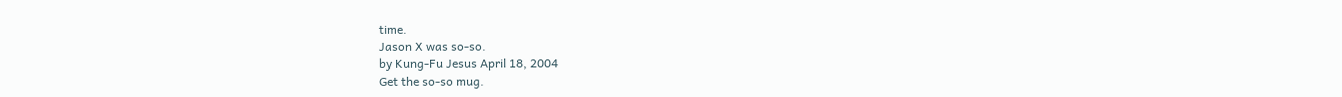time.
Jason X was so-so.
by Kung-Fu Jesus April 18, 2004
Get the so-so mug.